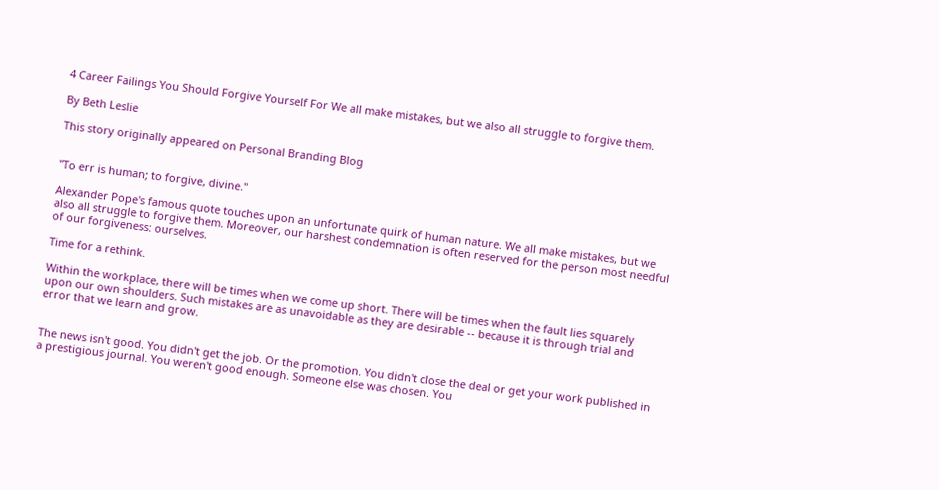4 Career Failings You Should Forgive Yourself For We all make mistakes, but we also all struggle to forgive them.

By Beth Leslie

This story originally appeared on Personal Branding Blog


"To err is human; to forgive, divine."

Alexander Pope's famous quote touches upon an unfortunate quirk of human nature. We all make mistakes, but we also all struggle to forgive them. Moreover, our harshest condemnation is often reserved for the person most needful of our forgiveness: ourselves.

Time for a rethink.

Within the workplace, there will be times when we come up short. There will be times when the fault lies squarely upon our own shoulders. Such mistakes are as unavoidable as they are desirable -- because it is through trial and error that we learn and grow.


The news isn't good. You didn't get the job. Or the promotion. You didn't close the deal or get your work published in a prestigious journal. You weren't good enough. Someone else was chosen. You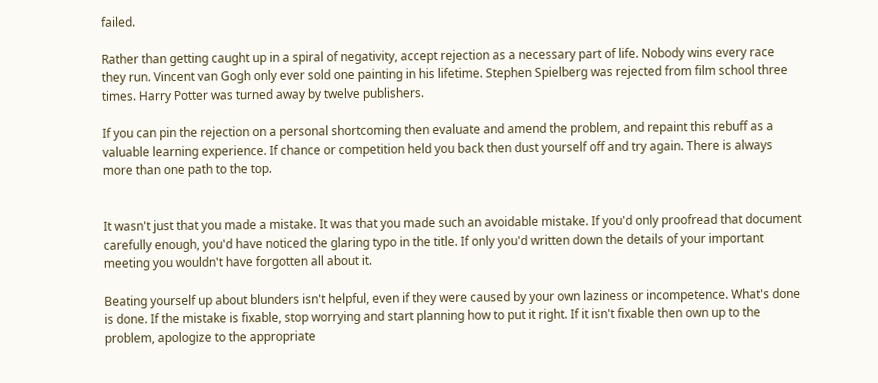failed.

Rather than getting caught up in a spiral of negativity, accept rejection as a necessary part of life. Nobody wins every race they run. Vincent van Gogh only ever sold one painting in his lifetime. Stephen Spielberg was rejected from film school three times. Harry Potter was turned away by twelve publishers.

If you can pin the rejection on a personal shortcoming then evaluate and amend the problem, and repaint this rebuff as a valuable learning experience. If chance or competition held you back then dust yourself off and try again. There is always more than one path to the top.


It wasn't just that you made a mistake. It was that you made such an avoidable mistake. If you'd only proofread that document carefully enough, you'd have noticed the glaring typo in the title. If only you'd written down the details of your important meeting you wouldn't have forgotten all about it.

Beating yourself up about blunders isn't helpful, even if they were caused by your own laziness or incompetence. What's done is done. If the mistake is fixable, stop worrying and start planning how to put it right. If it isn't fixable then own up to the problem, apologize to the appropriate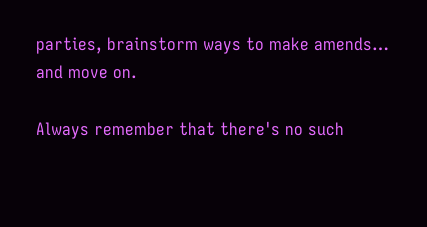parties, brainstorm ways to make amends… and move on.

Always remember that there's no such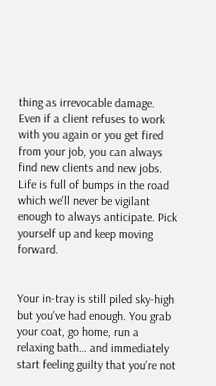thing as irrevocable damage. Even if a client refuses to work with you again or you get fired from your job, you can always find new clients and new jobs. Life is full of bumps in the road which we'll never be vigilant enough to always anticipate. Pick yourself up and keep moving forward.


Your in-tray is still piled sky-high but you've had enough. You grab your coat, go home, run a relaxing bath… and immediately start feeling guilty that you're not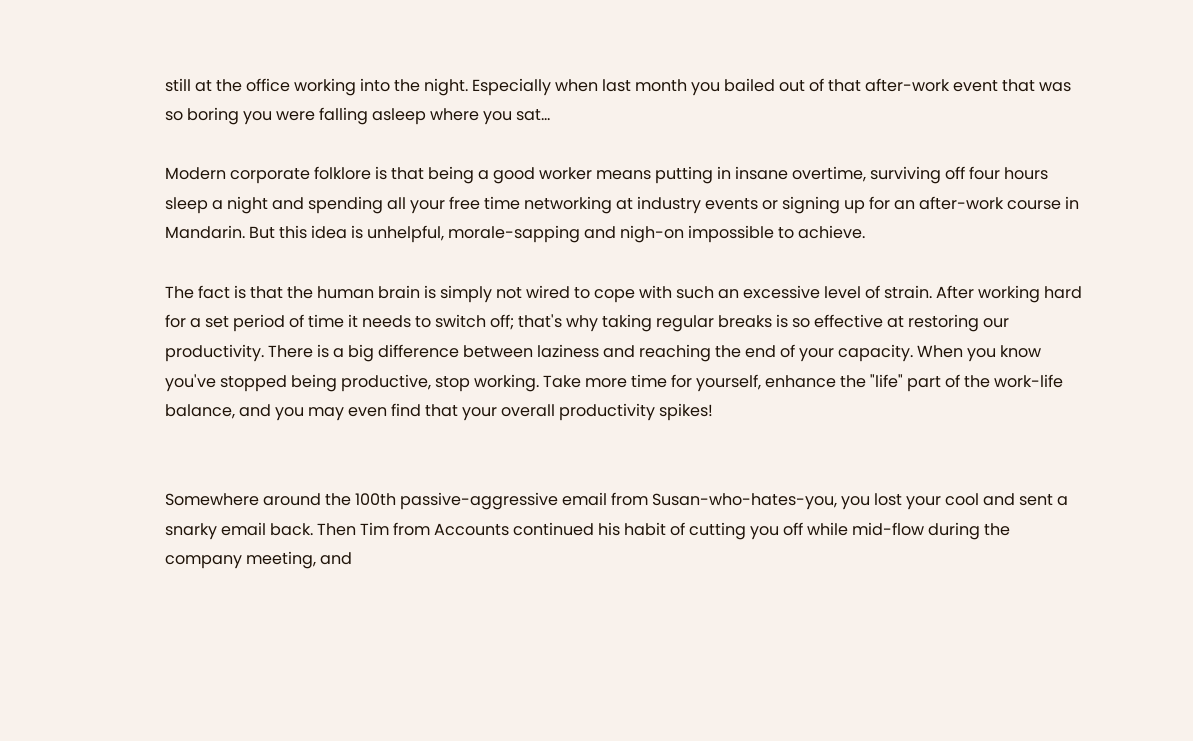still at the office working into the night. Especially when last month you bailed out of that after-work event that was so boring you were falling asleep where you sat…

Modern corporate folklore is that being a good worker means putting in insane overtime, surviving off four hours sleep a night and spending all your free time networking at industry events or signing up for an after-work course in Mandarin. But this idea is unhelpful, morale-sapping and nigh-on impossible to achieve.

The fact is that the human brain is simply not wired to cope with such an excessive level of strain. After working hard for a set period of time it needs to switch off; that's why taking regular breaks is so effective at restoring our productivity. There is a big difference between laziness and reaching the end of your capacity. When you know you've stopped being productive, stop working. Take more time for yourself, enhance the "life" part of the work-life balance, and you may even find that your overall productivity spikes!


Somewhere around the 100th passive-aggressive email from Susan-who-hates-you, you lost your cool and sent a snarky email back. Then Tim from Accounts continued his habit of cutting you off while mid-flow during the company meeting, and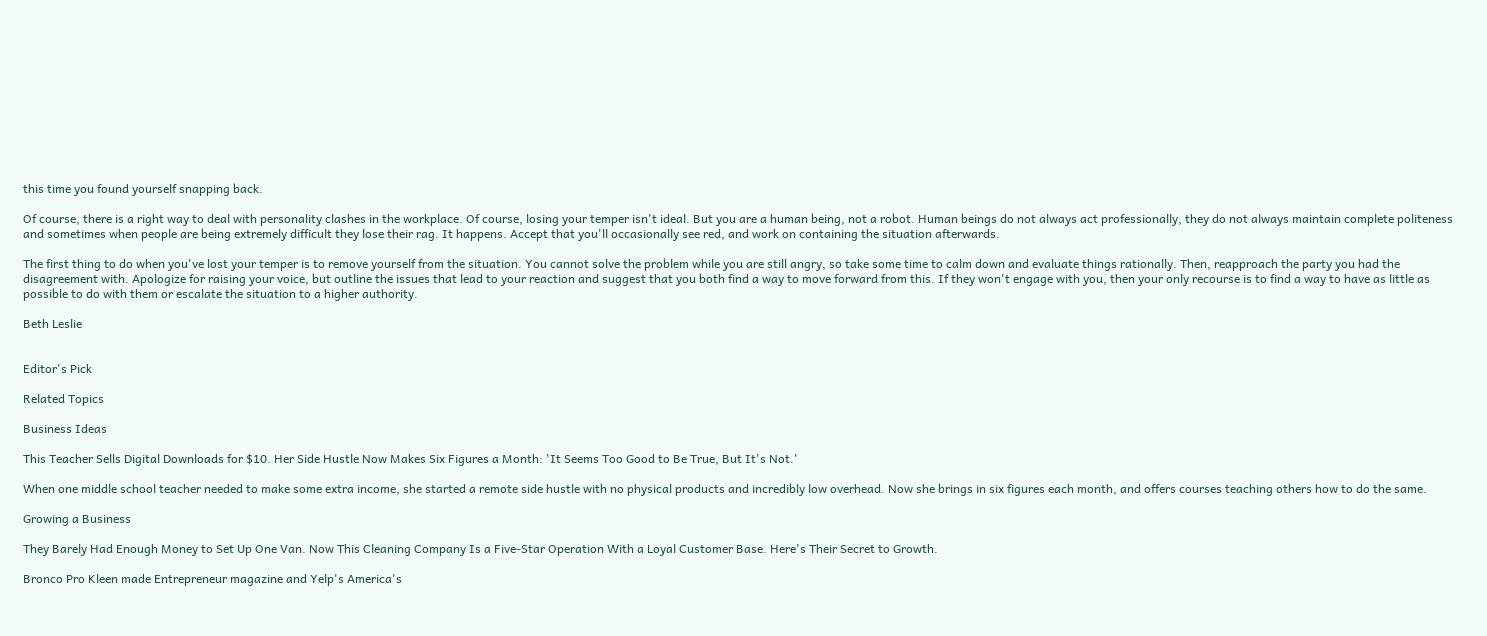this time you found yourself snapping back.

Of course, there is a right way to deal with personality clashes in the workplace. Of course, losing your temper isn't ideal. But you are a human being, not a robot. Human beings do not always act professionally, they do not always maintain complete politeness and sometimes when people are being extremely difficult they lose their rag. It happens. Accept that you'll occasionally see red, and work on containing the situation afterwards.

The first thing to do when you've lost your temper is to remove yourself from the situation. You cannot solve the problem while you are still angry, so take some time to calm down and evaluate things rationally. Then, reapproach the party you had the disagreement with. Apologize for raising your voice, but outline the issues that lead to your reaction and suggest that you both find a way to move forward from this. If they won't engage with you, then your only recourse is to find a way to have as little as possible to do with them or escalate the situation to a higher authority.

Beth Leslie


Editor's Pick

Related Topics

Business Ideas

This Teacher Sells Digital Downloads for $10. Her Side Hustle Now Makes Six Figures a Month: 'It Seems Too Good to Be True, But It's Not.'

When one middle school teacher needed to make some extra income, she started a remote side hustle with no physical products and incredibly low overhead. Now she brings in six figures each month, and offers courses teaching others how to do the same.

Growing a Business

They Barely Had Enough Money to Set Up One Van. Now This Cleaning Company Is a Five-Star Operation With a Loyal Customer Base. Here's Their Secret to Growth.

Bronco Pro Kleen made Entrepreneur magazine and Yelp's America's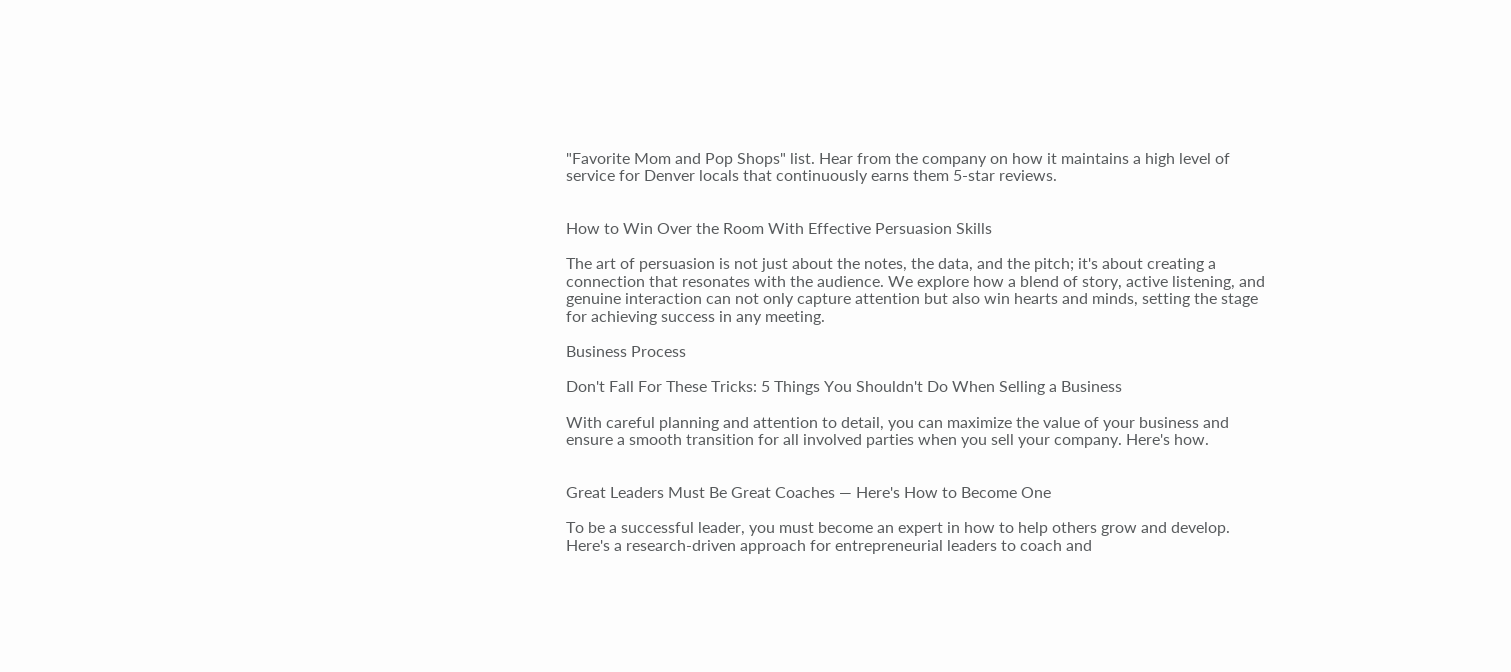"Favorite Mom and Pop Shops" list. Hear from the company on how it maintains a high level of service for Denver locals that continuously earns them 5-star reviews.


How to Win Over the Room With Effective Persuasion Skills

The art of persuasion is not just about the notes, the data, and the pitch; it's about creating a connection that resonates with the audience. We explore how a blend of story, active listening, and genuine interaction can not only capture attention but also win hearts and minds, setting the stage for achieving success in any meeting.

Business Process

Don't Fall For These Tricks: 5 Things You Shouldn't Do When Selling a Business

With careful planning and attention to detail, you can maximize the value of your business and ensure a smooth transition for all involved parties when you sell your company. Here's how.


Great Leaders Must Be Great Coaches — Here's How to Become One

To be a successful leader, you must become an expert in how to help others grow and develop. Here's a research-driven approach for entrepreneurial leaders to coach and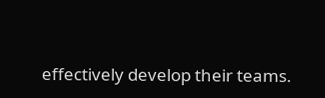effectively develop their teams.